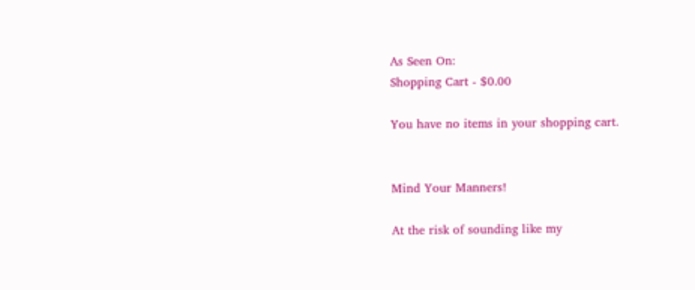As Seen On:
Shopping Cart - $0.00

You have no items in your shopping cart.


Mind Your Manners!

At the risk of sounding like my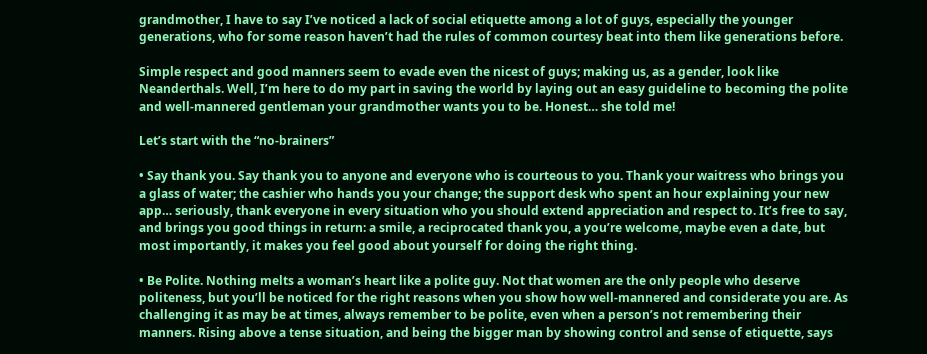grandmother, I have to say I’ve noticed a lack of social etiquette among a lot of guys, especially the younger generations, who for some reason haven’t had the rules of common courtesy beat into them like generations before.

Simple respect and good manners seem to evade even the nicest of guys; making us, as a gender, look like Neanderthals. Well, I’m here to do my part in saving the world by laying out an easy guideline to becoming the polite and well-mannered gentleman your grandmother wants you to be. Honest… she told me!

Let’s start with the “no-brainers”

• Say thank you. Say thank you to anyone and everyone who is courteous to you. Thank your waitress who brings you a glass of water; the cashier who hands you your change; the support desk who spent an hour explaining your new app… seriously, thank everyone in every situation who you should extend appreciation and respect to. It’s free to say, and brings you good things in return: a smile, a reciprocated thank you, a you’re welcome, maybe even a date, but most importantly, it makes you feel good about yourself for doing the right thing.

• Be Polite. Nothing melts a woman’s heart like a polite guy. Not that women are the only people who deserve politeness, but you’ll be noticed for the right reasons when you show how well-mannered and considerate you are. As challenging it as may be at times, always remember to be polite, even when a person’s not remembering their manners. Rising above a tense situation, and being the bigger man by showing control and sense of etiquette, says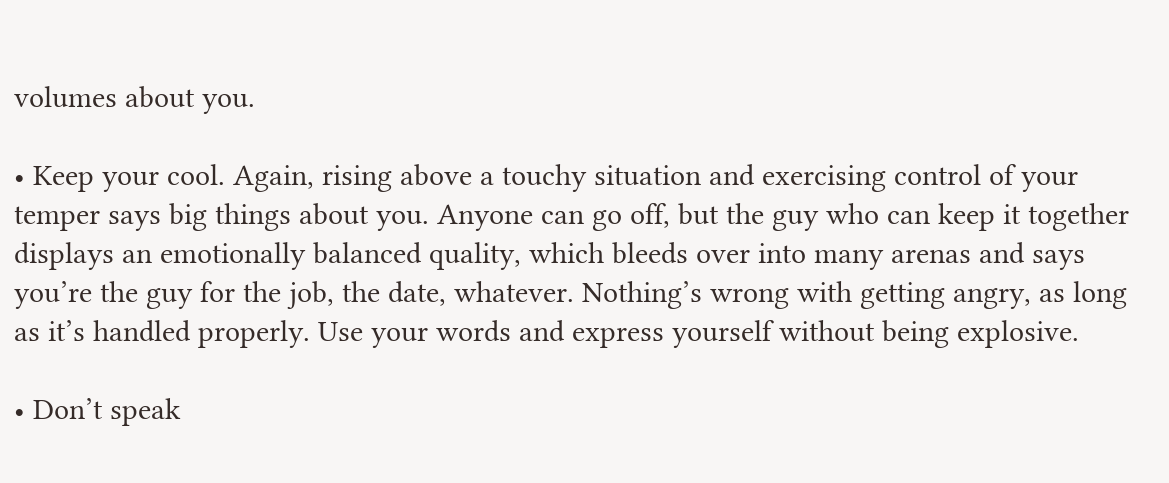volumes about you.

• Keep your cool. Again, rising above a touchy situation and exercising control of your temper says big things about you. Anyone can go off, but the guy who can keep it together displays an emotionally balanced quality, which bleeds over into many arenas and says you’re the guy for the job, the date, whatever. Nothing’s wrong with getting angry, as long as it’s handled properly. Use your words and express yourself without being explosive.

• Don’t speak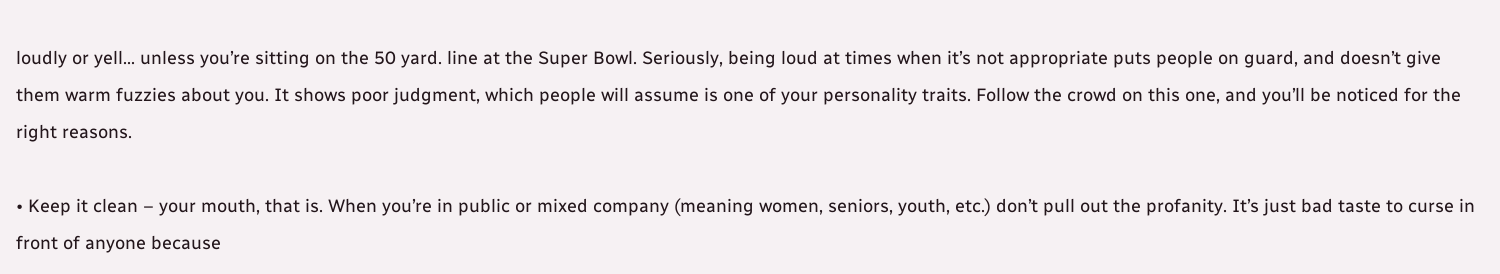loudly or yell… unless you’re sitting on the 50 yard. line at the Super Bowl. Seriously, being loud at times when it’s not appropriate puts people on guard, and doesn’t give them warm fuzzies about you. It shows poor judgment, which people will assume is one of your personality traits. Follow the crowd on this one, and you’ll be noticed for the right reasons.

• Keep it clean – your mouth, that is. When you’re in public or mixed company (meaning women, seniors, youth, etc.) don’t pull out the profanity. It’s just bad taste to curse in front of anyone because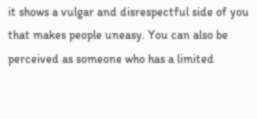it shows a vulgar and disrespectful side of you that makes people uneasy. You can also be perceived as someone who has a limited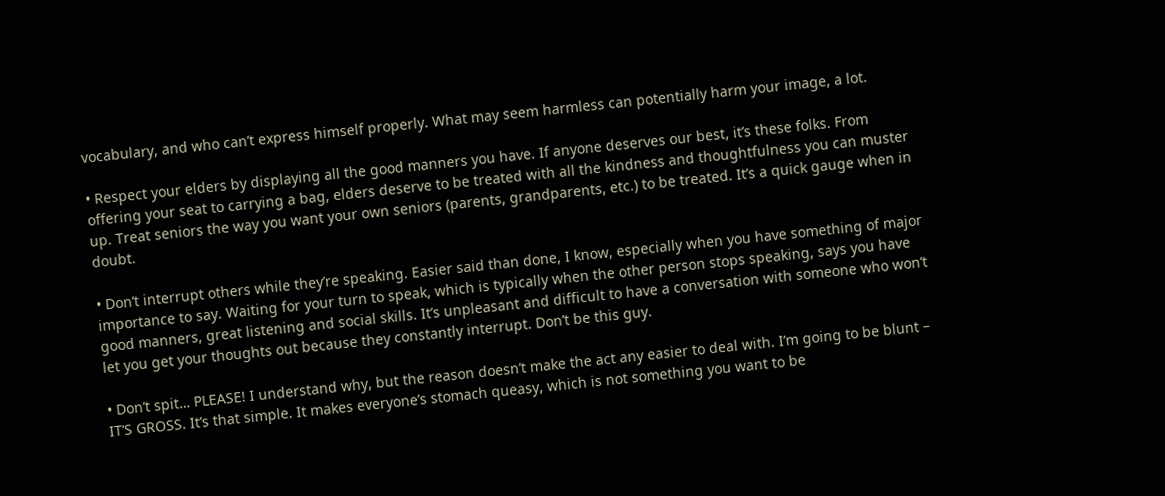vocabulary, and who can’t express himself properly. What may seem harmless can potentially harm your image, a lot.

• Respect your elders by displaying all the good manners you have. If anyone deserves our best, it’s these folks. From offering your seat to carrying a bag, elders deserve to be treated with all the kindness and thoughtfulness you can muster up. Treat seniors the way you want your own seniors (parents, grandparents, etc.) to be treated. It’s a quick gauge when in doubt.

• Don’t interrupt others while they’re speaking. Easier said than done, I know, especially when you have something of major importance to say. Waiting for your turn to speak, which is typically when the other person stops speaking, says you have good manners, great listening and social skills. It’s unpleasant and difficult to have a conversation with someone who won’t let you get your thoughts out because they constantly interrupt. Don’t be this guy.

• Don’t spit… PLEASE! I understand why, but the reason doesn’t make the act any easier to deal with. I’m going to be blunt – IT’S GROSS. It’s that simple. It makes everyone’s stomach queasy, which is not something you want to be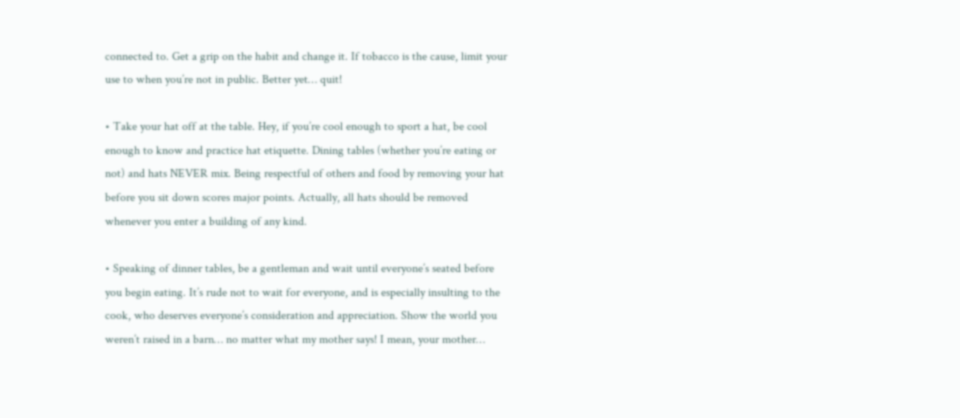connected to. Get a grip on the habit and change it. If tobacco is the cause, limit your use to when you’re not in public. Better yet… quit!

• Take your hat off at the table. Hey, if you’re cool enough to sport a hat, be cool enough to know and practice hat etiquette. Dining tables (whether you’re eating or not) and hats NEVER mix. Being respectful of others and food by removing your hat before you sit down scores major points. Actually, all hats should be removed whenever you enter a building of any kind.

• Speaking of dinner tables, be a gentleman and wait until everyone’s seated before you begin eating. It’s rude not to wait for everyone, and is especially insulting to the cook, who deserves everyone’s consideration and appreciation. Show the world you weren’t raised in a barn… no matter what my mother says! I mean, your mother…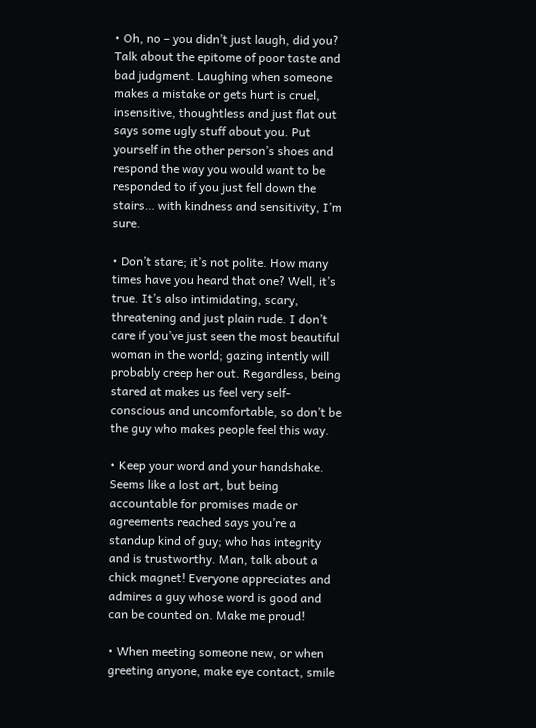• Oh, no – you didn’t just laugh, did you? Talk about the epitome of poor taste and bad judgment. Laughing when someone makes a mistake or gets hurt is cruel, insensitive, thoughtless and just flat out says some ugly stuff about you. Put yourself in the other person’s shoes and respond the way you would want to be responded to if you just fell down the stairs… with kindness and sensitivity, I’m sure.

• Don’t stare; it’s not polite. How many times have you heard that one? Well, it’s true. It’s also intimidating, scary, threatening and just plain rude. I don’t care if you’ve just seen the most beautiful woman in the world; gazing intently will probably creep her out. Regardless, being stared at makes us feel very self-conscious and uncomfortable, so don’t be the guy who makes people feel this way.

• Keep your word and your handshake. Seems like a lost art, but being accountable for promises made or agreements reached says you’re a standup kind of guy; who has integrity and is trustworthy. Man, talk about a chick magnet! Everyone appreciates and admires a guy whose word is good and can be counted on. Make me proud!

• When meeting someone new, or when greeting anyone, make eye contact, smile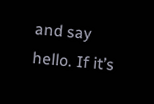and say hello. If it’s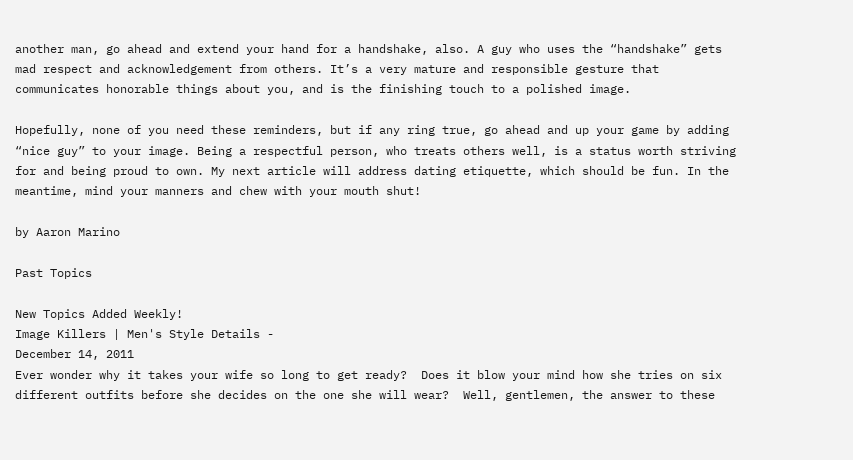another man, go ahead and extend your hand for a handshake, also. A guy who uses the “handshake” gets mad respect and acknowledgement from others. It’s a very mature and responsible gesture that communicates honorable things about you, and is the finishing touch to a polished image.

Hopefully, none of you need these reminders, but if any ring true, go ahead and up your game by adding “nice guy” to your image. Being a respectful person, who treats others well, is a status worth striving for and being proud to own. My next article will address dating etiquette, which should be fun. In the meantime, mind your manners and chew with your mouth shut!

by Aaron Marino

Past Topics

New Topics Added Weekly!
Image Killers | Men's Style Details -
December 14, 2011
Ever wonder why it takes your wife so long to get ready?  Does it blow your mind how she tries on six different outfits before she decides on the one she will wear?  Well, gentlemen, the answer to these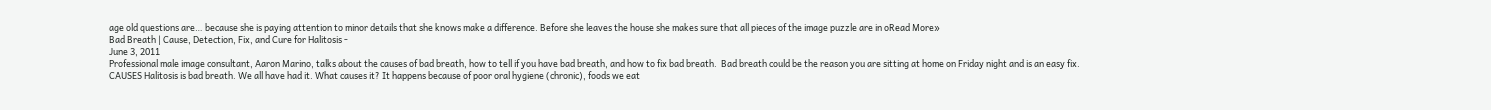age old questions are… because she is paying attention to minor details that she knows make a difference. Before she leaves the house she makes sure that all pieces of the image puzzle are in oRead More»
Bad Breath | Cause, Detection, Fix, and Cure for Halitosis -
June 3, 2011
Professional male image consultant, Aaron Marino, talks about the causes of bad breath, how to tell if you have bad breath, and how to fix bad breath.  Bad breath could be the reason you are sitting at home on Friday night and is an easy fix. CAUSES Halitosis is bad breath. We all have had it. What causes it? It happens because of poor oral hygiene (chronic), foods we eat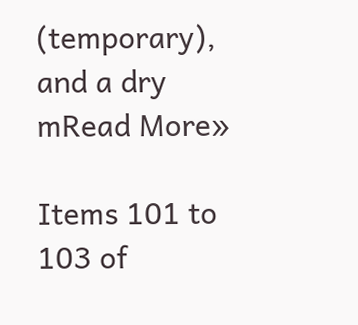(temporary), and a dry mRead More»

Items 101 to 103 of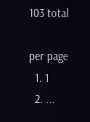103 total

per page
  1. 1
  2. ...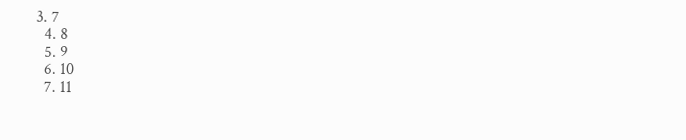3. 7
  4. 8
  5. 9
  6. 10
  7. 11